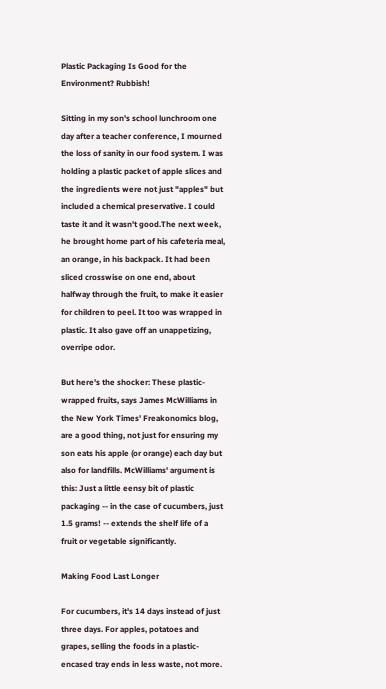Plastic Packaging Is Good for the Environment? Rubbish!

Sitting in my son's school lunchroom one day after a teacher conference, I mourned the loss of sanity in our food system. I was holding a plastic packet of apple slices and the ingredients were not just "apples" but included a chemical preservative. I could taste it and it wasn't good.The next week, he brought home part of his cafeteria meal, an orange, in his backpack. It had been sliced crosswise on one end, about halfway through the fruit, to make it easier for children to peel. It too was wrapped in plastic. It also gave off an unappetizing, overripe odor.

But here's the shocker: These plastic-wrapped fruits, says James McWilliams in the New York Times' Freakonomics blog, are a good thing, not just for ensuring my son eats his apple (or orange) each day but also for landfills. McWilliams' argument is this: Just a little eensy bit of plastic packaging -- in the case of cucumbers, just 1.5 grams! -- extends the shelf life of a fruit or vegetable significantly.

Making Food Last Longer

For cucumbers, it's 14 days instead of just three days. For apples, potatoes and grapes, selling the foods in a plastic-encased tray ends in less waste, not more.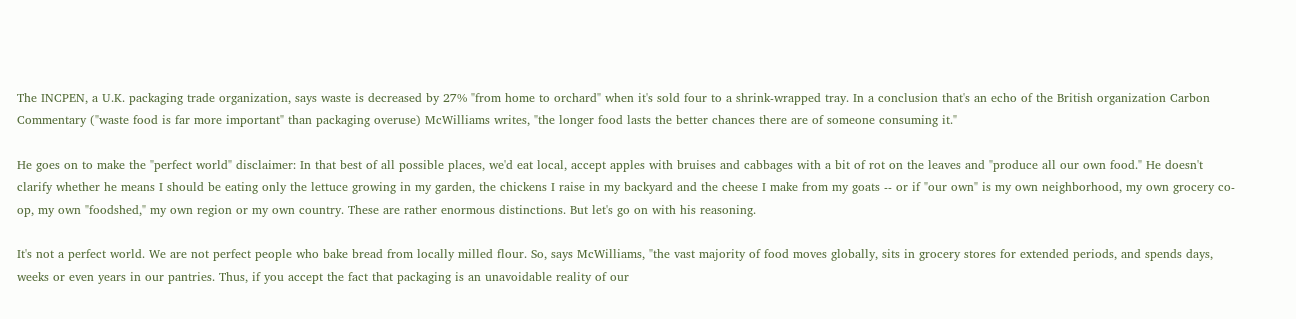The INCPEN, a U.K. packaging trade organization, says waste is decreased by 27% "from home to orchard" when it's sold four to a shrink-wrapped tray. In a conclusion that's an echo of the British organization Carbon Commentary ("waste food is far more important" than packaging overuse) McWilliams writes, "the longer food lasts the better chances there are of someone consuming it."

He goes on to make the "perfect world" disclaimer: In that best of all possible places, we'd eat local, accept apples with bruises and cabbages with a bit of rot on the leaves and "produce all our own food." He doesn't clarify whether he means I should be eating only the lettuce growing in my garden, the chickens I raise in my backyard and the cheese I make from my goats -- or if "our own" is my own neighborhood, my own grocery co-op, my own "foodshed," my own region or my own country. These are rather enormous distinctions. But let's go on with his reasoning.

It's not a perfect world. We are not perfect people who bake bread from locally milled flour. So, says McWilliams, "the vast majority of food moves globally, sits in grocery stores for extended periods, and spends days, weeks or even years in our pantries. Thus, if you accept the fact that packaging is an unavoidable reality of our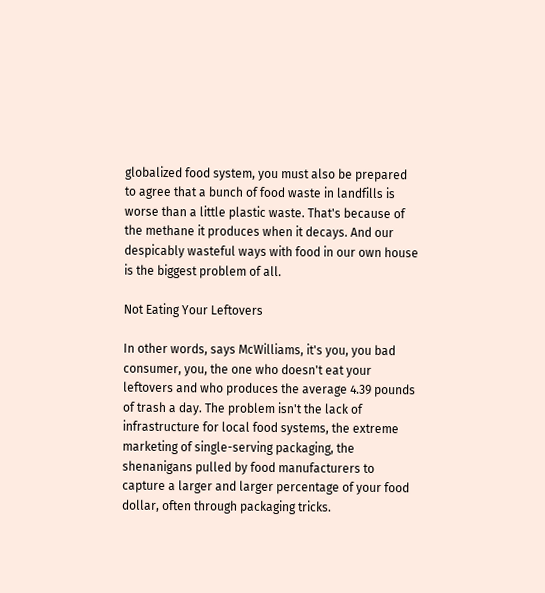globalized food system, you must also be prepared to agree that a bunch of food waste in landfills is worse than a little plastic waste. That's because of the methane it produces when it decays. And our despicably wasteful ways with food in our own house is the biggest problem of all.

Not Eating Your Leftovers

In other words, says McWilliams, it's you, you bad consumer, you, the one who doesn't eat your leftovers and who produces the average 4.39 pounds of trash a day. The problem isn't the lack of infrastructure for local food systems, the extreme marketing of single-serving packaging, the shenanigans pulled by food manufacturers to capture a larger and larger percentage of your food dollar, often through packaging tricks.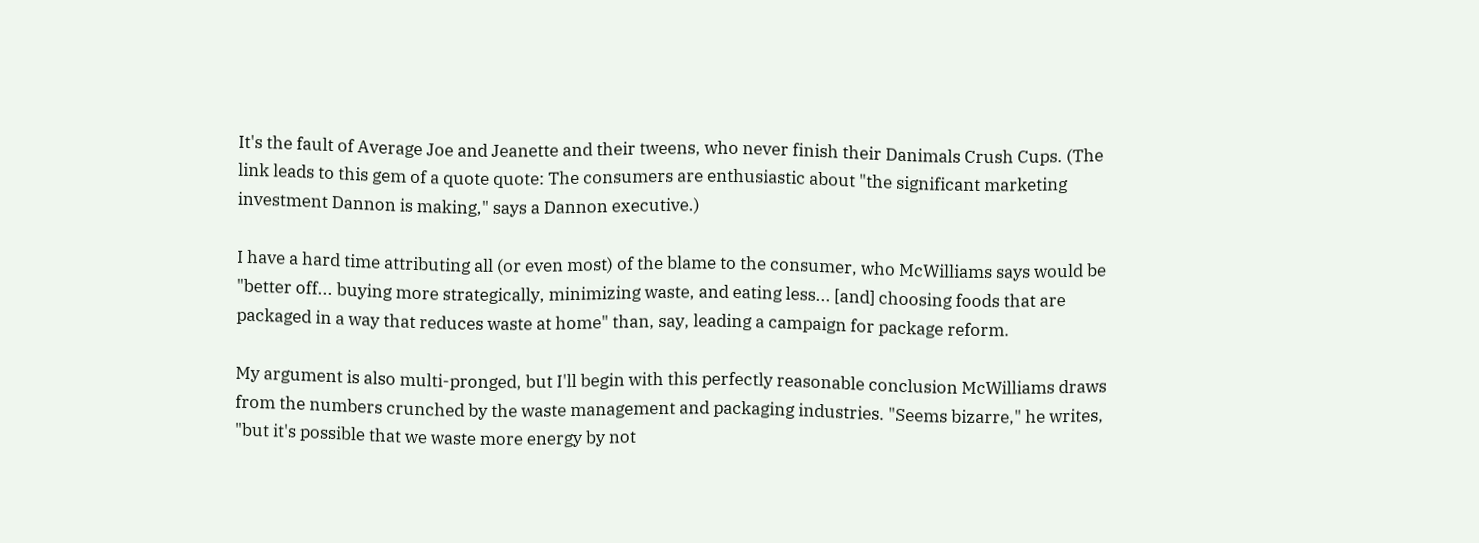It's the fault of Average Joe and Jeanette and their tweens, who never finish their Danimals Crush Cups. (The link leads to this gem of a quote quote: The consumers are enthusiastic about "the significant marketing investment Dannon is making," says a Dannon executive.)

I have a hard time attributing all (or even most) of the blame to the consumer, who McWilliams says would be "better off... buying more strategically, minimizing waste, and eating less... [and] choosing foods that are packaged in a way that reduces waste at home" than, say, leading a campaign for package reform.

My argument is also multi-pronged, but I'll begin with this perfectly reasonable conclusion McWilliams draws from the numbers crunched by the waste management and packaging industries. "Seems bizarre," he writes, "but it's possible that we waste more energy by not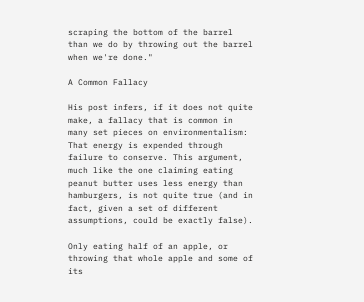scraping the bottom of the barrel than we do by throwing out the barrel when we're done."

A Common Fallacy

His post infers, if it does not quite make, a fallacy that is common in many set pieces on environmentalism: That energy is expended through failure to conserve. This argument, much like the one claiming eating peanut butter uses less energy than hamburgers, is not quite true (and in fact, given a set of different assumptions, could be exactly false).

Only eating half of an apple, or throwing that whole apple and some of its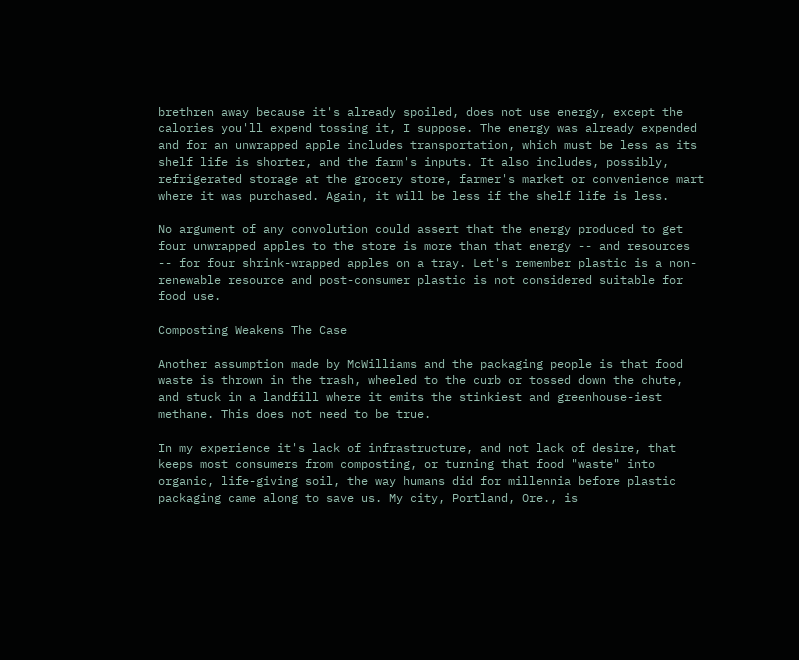brethren away because it's already spoiled, does not use energy, except the calories you'll expend tossing it, I suppose. The energy was already expended and for an unwrapped apple includes transportation, which must be less as its shelf life is shorter, and the farm's inputs. It also includes, possibly, refrigerated storage at the grocery store, farmer's market or convenience mart where it was purchased. Again, it will be less if the shelf life is less.

No argument of any convolution could assert that the energy produced to get four unwrapped apples to the store is more than that energy -- and resources -- for four shrink-wrapped apples on a tray. Let's remember plastic is a non-renewable resource and post-consumer plastic is not considered suitable for food use.

Composting Weakens The Case

Another assumption made by McWilliams and the packaging people is that food waste is thrown in the trash, wheeled to the curb or tossed down the chute, and stuck in a landfill where it emits the stinkiest and greenhouse-iest methane. This does not need to be true.

In my experience it's lack of infrastructure, and not lack of desire, that keeps most consumers from composting, or turning that food "waste" into organic, life-giving soil, the way humans did for millennia before plastic packaging came along to save us. My city, Portland, Ore., is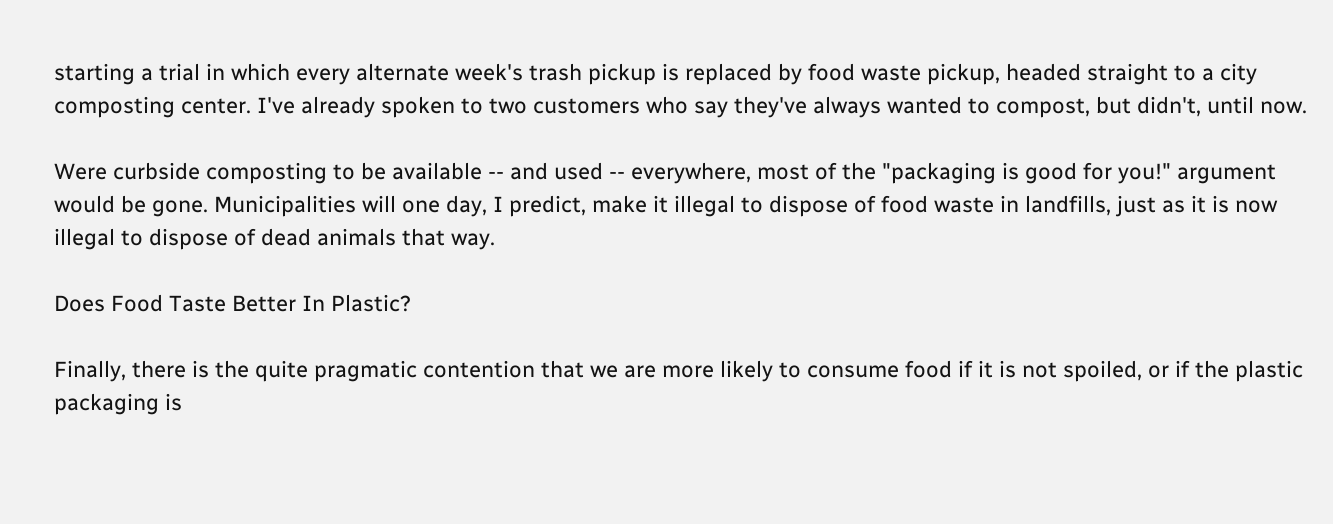starting a trial in which every alternate week's trash pickup is replaced by food waste pickup, headed straight to a city composting center. I've already spoken to two customers who say they've always wanted to compost, but didn't, until now.

Were curbside composting to be available -- and used -- everywhere, most of the "packaging is good for you!" argument would be gone. Municipalities will one day, I predict, make it illegal to dispose of food waste in landfills, just as it is now illegal to dispose of dead animals that way.

Does Food Taste Better In Plastic?

Finally, there is the quite pragmatic contention that we are more likely to consume food if it is not spoiled, or if the plastic packaging is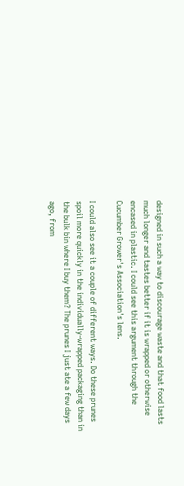designed in such a way to discourage waste and that food lasts much longer and tastes better if it is wrapped or otherwise encased in plastic. I could see this argument through the Cucumber Grower's Association's lens.

I could also see it a couple of different ways. Do these prunes spoil more quickly in the individually-wrapped packaging than in the bulk bin where I buy them? The prunes I just ate a few days ago, from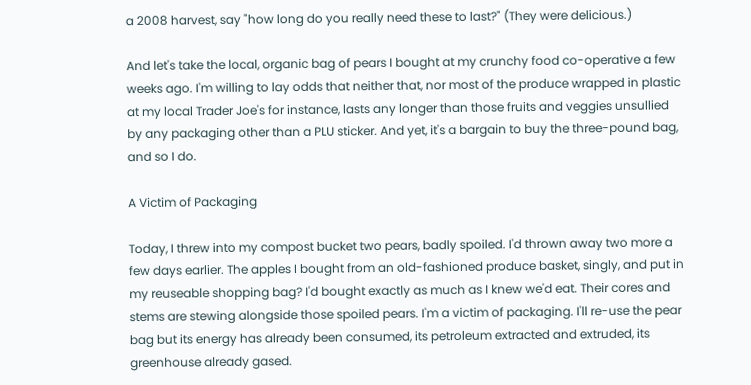a 2008 harvest, say "how long do you really need these to last?" (They were delicious.)

And let's take the local, organic bag of pears I bought at my crunchy food co-operative a few weeks ago. I'm willing to lay odds that neither that, nor most of the produce wrapped in plastic at my local Trader Joe's for instance, lasts any longer than those fruits and veggies unsullied by any packaging other than a PLU sticker. And yet, it's a bargain to buy the three-pound bag, and so I do.

A Victim of Packaging

Today, I threw into my compost bucket two pears, badly spoiled. I'd thrown away two more a few days earlier. The apples I bought from an old-fashioned produce basket, singly, and put in my reuseable shopping bag? I'd bought exactly as much as I knew we'd eat. Their cores and stems are stewing alongside those spoiled pears. I'm a victim of packaging. I'll re-use the pear bag but its energy has already been consumed, its petroleum extracted and extruded, its greenhouse already gased.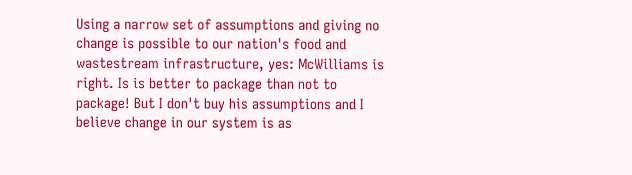Using a narrow set of assumptions and giving no change is possible to our nation's food and wastestream infrastructure, yes: McWilliams is right. Is is better to package than not to package! But I don't buy his assumptions and I believe change in our system is as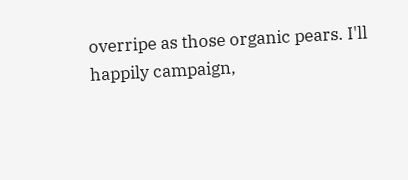overripe as those organic pears. I'll happily campaign,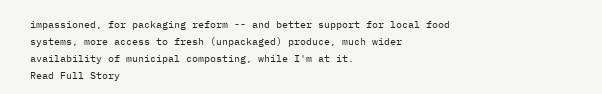impassioned, for packaging reform -- and better support for local food systems, more access to fresh (unpackaged) produce, much wider availability of municipal composting, while I'm at it.
Read Full Story